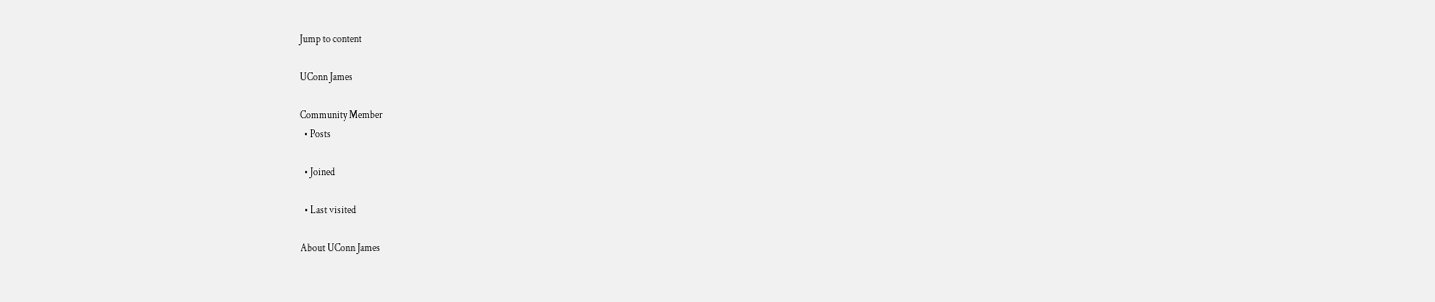Jump to content

UConn James

Community Member
  • Posts

  • Joined

  • Last visited

About UConn James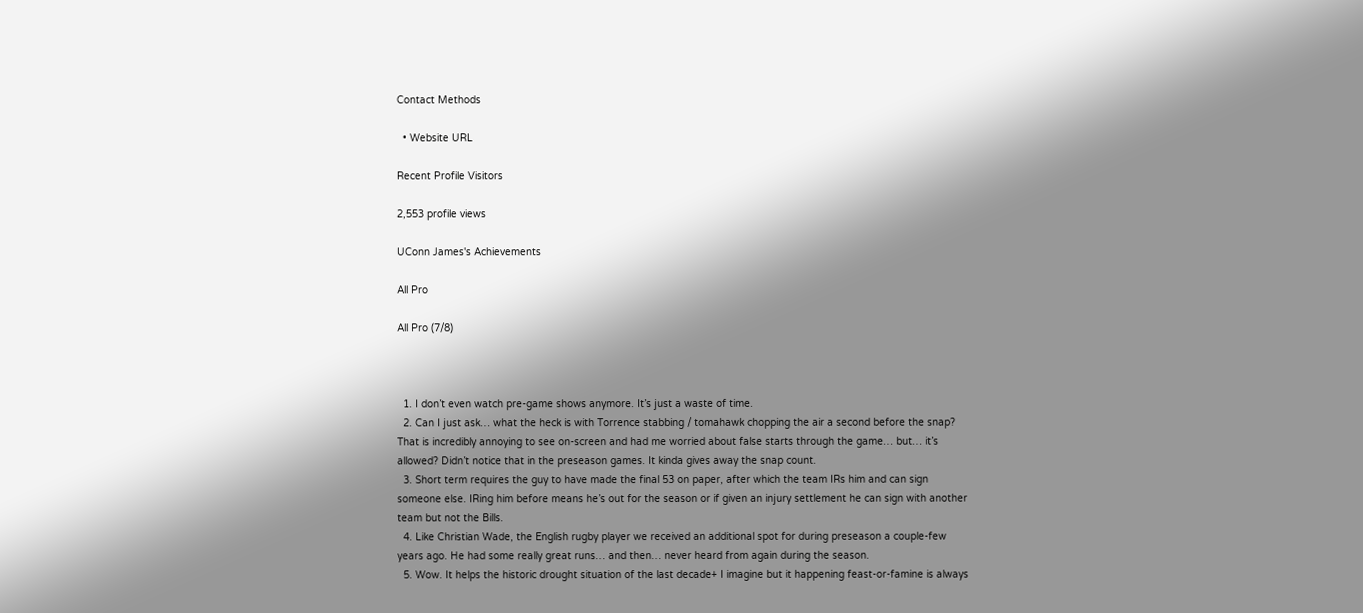Contact Methods

  • Website URL

Recent Profile Visitors

2,553 profile views

UConn James's Achievements

All Pro

All Pro (7/8)



  1. I don’t even watch pre-game shows anymore. It’s just a waste of time.
  2. Can I just ask… what the heck is with Torrence stabbing / tomahawk chopping the air a second before the snap? That is incredibly annoying to see on-screen and had me worried about false starts through the game… but… it’s allowed? Didn’t notice that in the preseason games. It kinda gives away the snap count.
  3. Short term requires the guy to have made the final 53 on paper, after which the team IRs him and can sign someone else. IRing him before means he’s out for the season or if given an injury settlement he can sign with another team but not the Bills.
  4. Like Christian Wade, the English rugby player we received an additional spot for during preseason a couple-few years ago. He had some really great runs… and then… never heard from again during the season.
  5. Wow. It helps the historic drought situation of the last decade+ I imagine but it happening feast-or-famine is always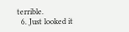terrible.
  6. Just looked it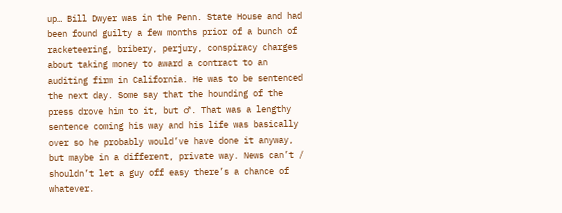up… Bill Dwyer was in the Penn. State House and had been found guilty a few months prior of a bunch of racketeering, bribery, perjury, conspiracy charges about taking money to award a contract to an auditing firm in California. He was to be sentenced the next day. Some say that the hounding of the press drove him to it, but ♂. That was a lengthy sentence coming his way and his life was basically over so he probably would’ve have done it anyway, but maybe in a different, private way. News can’t / shouldn’t let a guy off easy there’s a chance of whatever.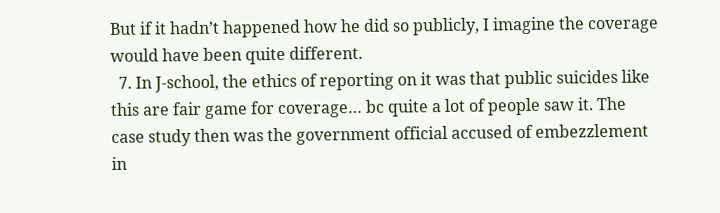But if it hadn’t happened how he did so publicly, I imagine the coverage would have been quite different.
  7. In J-school, the ethics of reporting on it was that public suicides like this are fair game for coverage… bc quite a lot of people saw it. The case study then was the government official accused of embezzlement in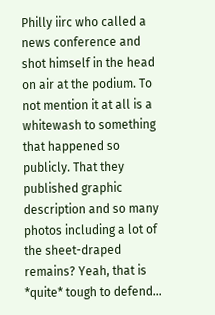Philly iirc who called a news conference and shot himself in the head on air at the podium. To not mention it at all is a whitewash to something that happened so publicly. That they published graphic description and so many photos including a lot of the sheet-draped remains? Yeah, that is *quite* tough to defend…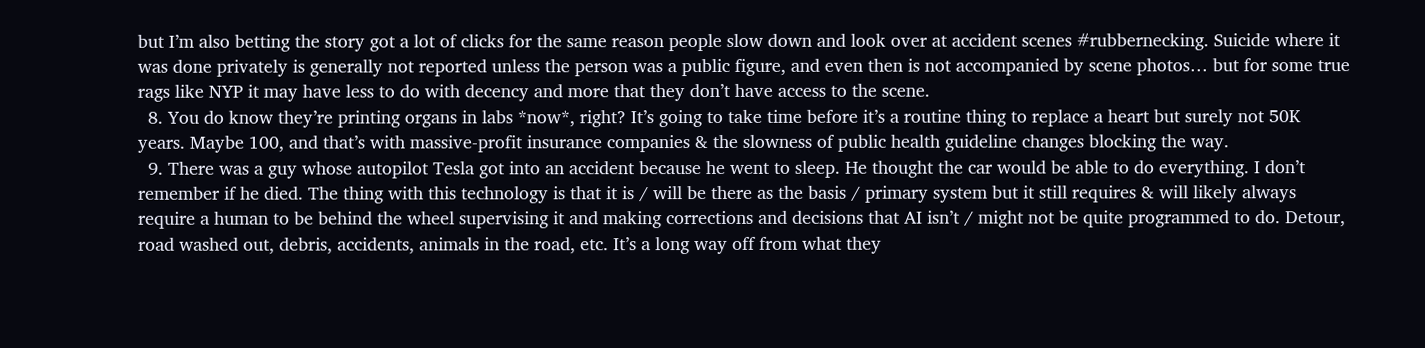but I’m also betting the story got a lot of clicks for the same reason people slow down and look over at accident scenes #rubbernecking. Suicide where it was done privately is generally not reported unless the person was a public figure, and even then is not accompanied by scene photos… but for some true rags like NYP it may have less to do with decency and more that they don’t have access to the scene.
  8. You do know they’re printing organs in labs *now*, right? It’s going to take time before it’s a routine thing to replace a heart but surely not 50K years. Maybe 100, and that’s with massive-profit insurance companies & the slowness of public health guideline changes blocking the way.
  9. There was a guy whose autopilot Tesla got into an accident because he went to sleep. He thought the car would be able to do everything. I don’t remember if he died. The thing with this technology is that it is / will be there as the basis / primary system but it still requires & will likely always require a human to be behind the wheel supervising it and making corrections and decisions that AI isn’t / might not be quite programmed to do. Detour, road washed out, debris, accidents, animals in the road, etc. It’s a long way off from what they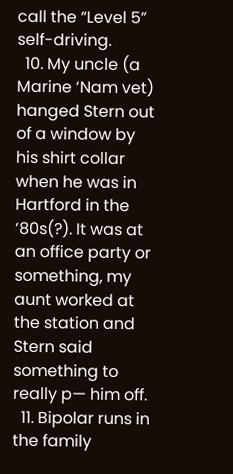call the “Level 5” self-driving.
  10. My uncle (a Marine ‘Nam vet) hanged Stern out of a window by his shirt collar when he was in Hartford in the ‘80s(?). It was at an office party or something, my aunt worked at the station and Stern said something to really p— him off.
  11. Bipolar runs in the family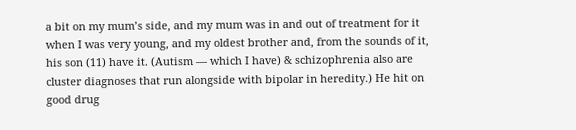a bit on my mum’s side, and my mum was in and out of treatment for it when I was very young, and my oldest brother and, from the sounds of it, his son (11) have it. (Autism — which I have) & schizophrenia also are cluster diagnoses that run alongside with bipolar in heredity.) He hit on good drug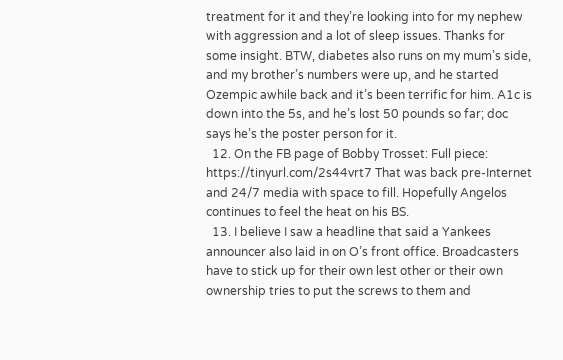treatment for it and they’re looking into for my nephew with aggression and a lot of sleep issues. Thanks for some insight. BTW, diabetes also runs on my mum’s side, and my brother’s numbers were up, and he started Ozempic awhile back and it’s been terrific for him. A1c is down into the 5s, and he’s lost 50 pounds so far; doc says he’s the poster person for it.
  12. On the FB page of Bobby Trosset: Full piece: https://tinyurl.com/2s44vrt7 That was back pre-Internet and 24/7 media with space to fill. Hopefully Angelos continues to feel the heat on his BS.
  13. I believe I saw a headline that said a Yankees announcer also laid in on O’s front office. Broadcasters have to stick up for their own lest other or their own ownership tries to put the screws to them and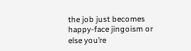the job just becomes happy-face jingoism or else you’re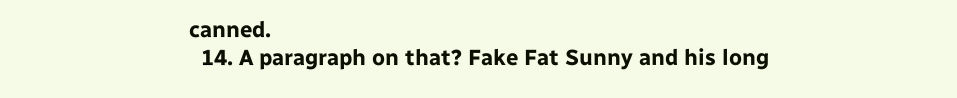canned.
  14. A paragraph on that? Fake Fat Sunny and his long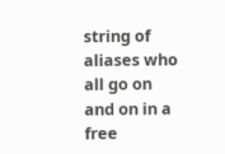string of aliases who all go on and on in a free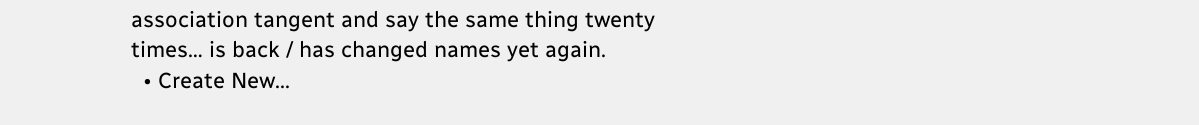association tangent and say the same thing twenty times… is back / has changed names yet again.
  • Create New...